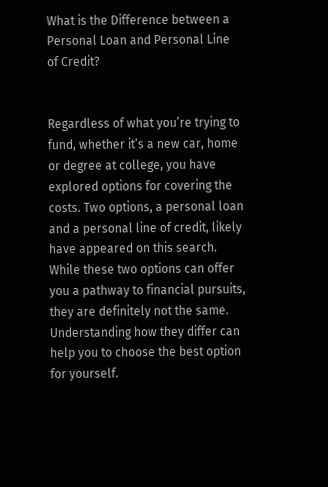What is the Difference between a Personal Loan and Personal Line of Credit?


Regardless of what you’re trying to fund, whether it’s a new car, home or degree at college, you have explored options for covering the costs. Two options, a personal loan and a personal line of credit, likely have appeared on this search. While these two options can offer you a pathway to financial pursuits, they are definitely not the same. Understanding how they differ can help you to choose the best option for yourself.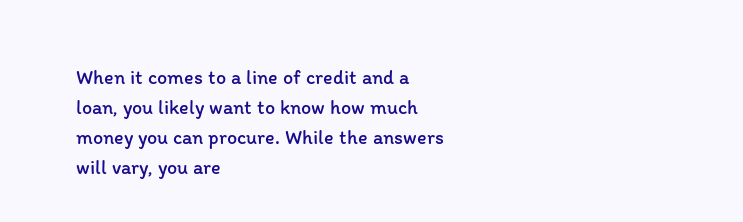When it comes to a line of credit and a loan, you likely want to know how much money you can procure. While the answers will vary, you are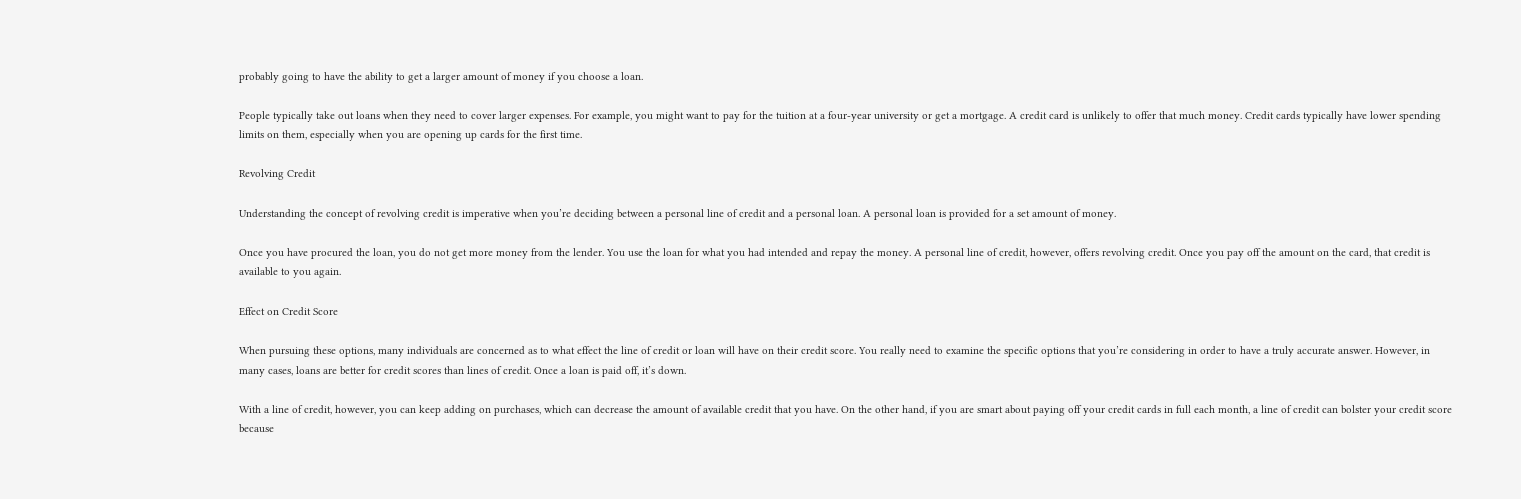probably going to have the ability to get a larger amount of money if you choose a loan.

People typically take out loans when they need to cover larger expenses. For example, you might want to pay for the tuition at a four-year university or get a mortgage. A credit card is unlikely to offer that much money. Credit cards typically have lower spending limits on them, especially when you are opening up cards for the first time.

Revolving Credit

Understanding the concept of revolving credit is imperative when you’re deciding between a personal line of credit and a personal loan. A personal loan is provided for a set amount of money.

Once you have procured the loan, you do not get more money from the lender. You use the loan for what you had intended and repay the money. A personal line of credit, however, offers revolving credit. Once you pay off the amount on the card, that credit is available to you again.

Effect on Credit Score

When pursuing these options, many individuals are concerned as to what effect the line of credit or loan will have on their credit score. You really need to examine the specific options that you’re considering in order to have a truly accurate answer. However, in many cases, loans are better for credit scores than lines of credit. Once a loan is paid off, it’s down.

With a line of credit, however, you can keep adding on purchases, which can decrease the amount of available credit that you have. On the other hand, if you are smart about paying off your credit cards in full each month, a line of credit can bolster your credit score because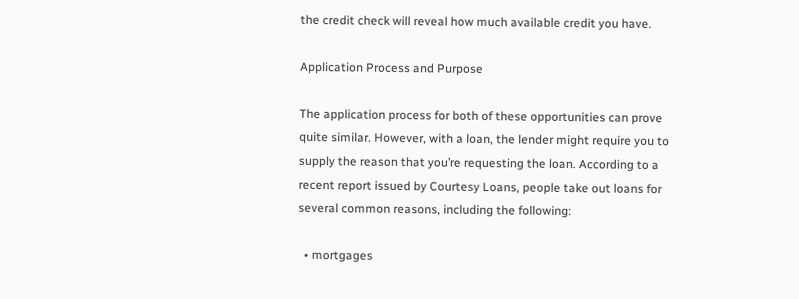the credit check will reveal how much available credit you have.

Application Process and Purpose

The application process for both of these opportunities can prove quite similar. However, with a loan, the lender might require you to supply the reason that you’re requesting the loan. According to a recent report issued by Courtesy Loans, people take out loans for several common reasons, including the following:

  • mortgages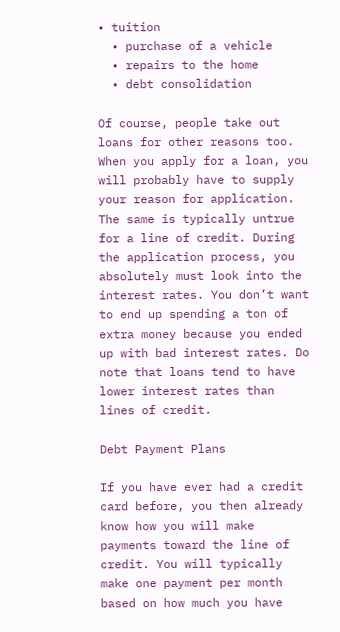• tuition
  • purchase of a vehicle
  • repairs to the home
  • debt consolidation

Of course, people take out loans for other reasons too. When you apply for a loan, you will probably have to supply your reason for application. The same is typically untrue for a line of credit. During the application process, you absolutely must look into the interest rates. You don’t want to end up spending a ton of extra money because you ended up with bad interest rates. Do note that loans tend to have lower interest rates than lines of credit.

Debt Payment Plans

If you have ever had a credit card before, you then already know how you will make payments toward the line of credit. You will typically make one payment per month based on how much you have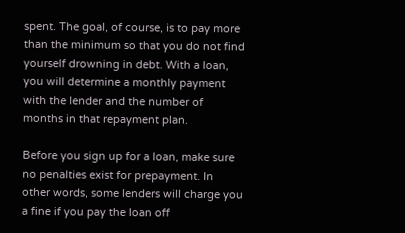spent. The goal, of course, is to pay more than the minimum so that you do not find yourself drowning in debt. With a loan, you will determine a monthly payment with the lender and the number of months in that repayment plan.

Before you sign up for a loan, make sure no penalties exist for prepayment. In other words, some lenders will charge you a fine if you pay the loan off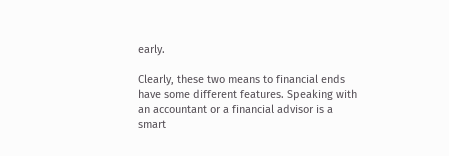early.

Clearly, these two means to financial ends have some different features. Speaking with an accountant or a financial advisor is a smart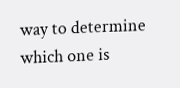way to determine which one is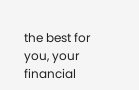the best for you, your financial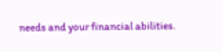needs and your financial abilities.